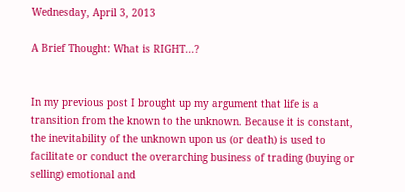Wednesday, April 3, 2013

A Brief Thought: What is RIGHT...?


In my previous post I brought up my argument that life is a transition from the known to the unknown. Because it is constant, the inevitability of the unknown upon us (or death) is used to facilitate or conduct the overarching business of trading (buying or selling) emotional and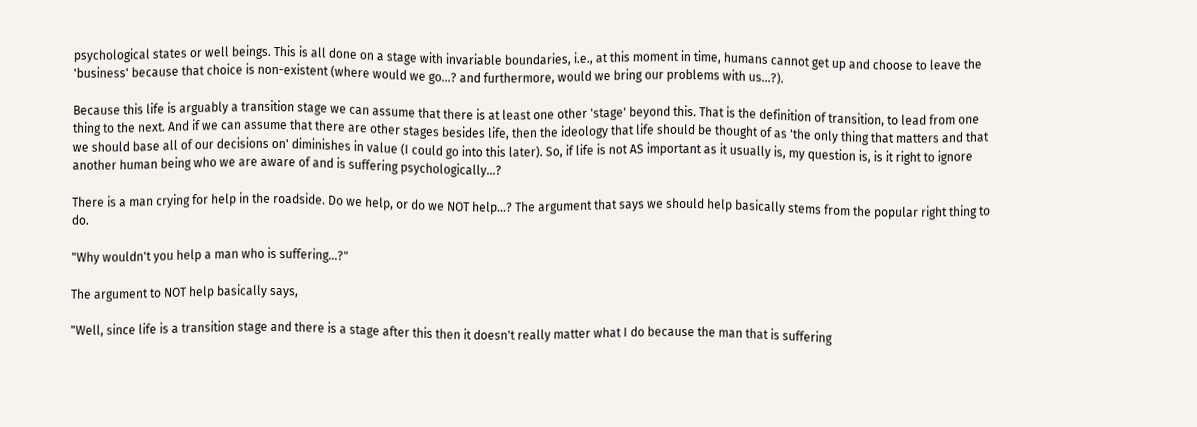psychological states or well beings. This is all done on a stage with invariable boundaries, i.e., at this moment in time, humans cannot get up and choose to leave the 'business' because that choice is non-existent (where would we go...? and furthermore, would we bring our problems with us...?).

Because this life is arguably a transition stage we can assume that there is at least one other 'stage' beyond this. That is the definition of transition, to lead from one thing to the next. And if we can assume that there are other stages besides life, then the ideology that life should be thought of as 'the only thing that matters and that we should base all of our decisions on' diminishes in value (I could go into this later). So, if life is not AS important as it usually is, my question is, is it right to ignore another human being who we are aware of and is suffering psychologically...?

There is a man crying for help in the roadside. Do we help, or do we NOT help...? The argument that says we should help basically stems from the popular right thing to do.

"Why wouldn't you help a man who is suffering...?"

The argument to NOT help basically says,

"Well, since life is a transition stage and there is a stage after this then it doesn't really matter what I do because the man that is suffering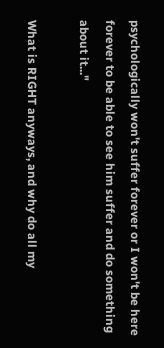psychologically won't suffer forever or I won't be here forever to be able to see him suffer and do something about it..."

What is RIGHT anyways, and why do all my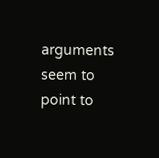arguments seem to point to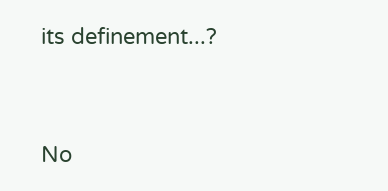its definement...?


No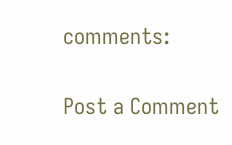comments:

Post a Comment